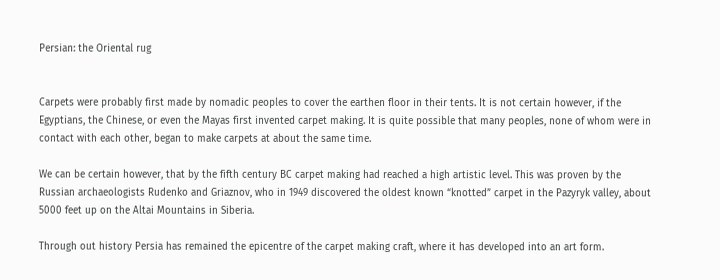Persian: the Oriental rug


Carpets were probably first made by nomadic peoples to cover the earthen floor in their tents. It is not certain however, if the Egyptians, the Chinese, or even the Mayas first invented carpet making. It is quite possible that many peoples, none of whom were in contact with each other, began to make carpets at about the same time.

We can be certain however, that by the fifth century BC carpet making had reached a high artistic level. This was proven by the Russian archaeologists Rudenko and Griaznov, who in 1949 discovered the oldest known “knotted” carpet in the Pazyryk valley, about 5000 feet up on the Altai Mountains in Siberia.

Through out history Persia has remained the epicentre of the carpet making craft, where it has developed into an art form.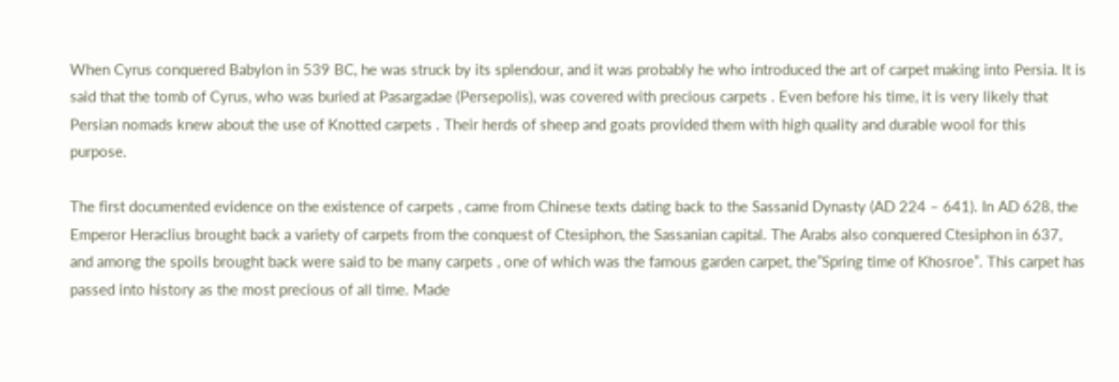When Cyrus conquered Babylon in 539 BC, he was struck by its splendour, and it was probably he who introduced the art of carpet making into Persia. It is said that the tomb of Cyrus, who was buried at Pasargadae (Persepolis), was covered with precious carpets . Even before his time, it is very likely that Persian nomads knew about the use of Knotted carpets . Their herds of sheep and goats provided them with high quality and durable wool for this purpose.

The first documented evidence on the existence of carpets , came from Chinese texts dating back to the Sassanid Dynasty (AD 224 – 641). In AD 628, the Emperor Heraclius brought back a variety of carpets from the conquest of Ctesiphon, the Sassanian capital. The Arabs also conquered Ctesiphon in 637, and among the spoils brought back were said to be many carpets , one of which was the famous garden carpet, the”Spring time of Khosroe”. This carpet has passed into history as the most precious of all time. Made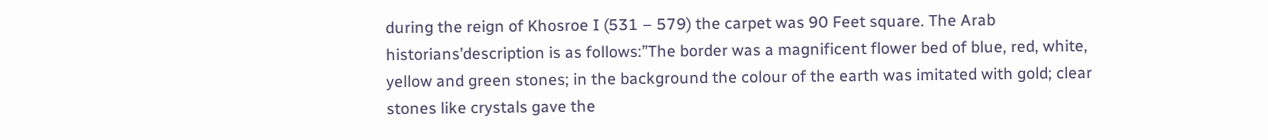during the reign of Khosroe I (531 – 579) the carpet was 90 Feet square. The Arab historians’description is as follows:”The border was a magnificent flower bed of blue, red, white, yellow and green stones; in the background the colour of the earth was imitated with gold; clear stones like crystals gave the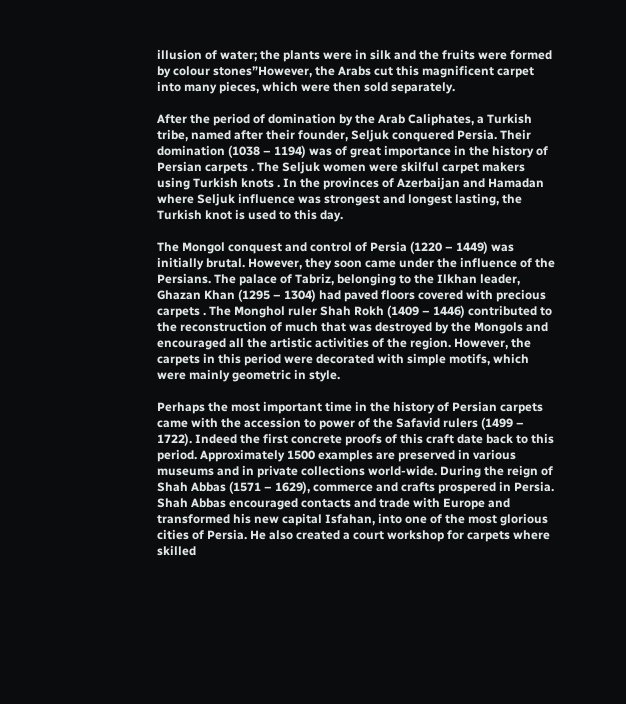illusion of water; the plants were in silk and the fruits were formed by colour stones”However, the Arabs cut this magnificent carpet into many pieces, which were then sold separately.

After the period of domination by the Arab Caliphates, a Turkish tribe, named after their founder, Seljuk conquered Persia. Their domination (1038 – 1194) was of great importance in the history of Persian carpets . The Seljuk women were skilful carpet makers using Turkish knots . In the provinces of Azerbaijan and Hamadan where Seljuk influence was strongest and longest lasting, the Turkish knot is used to this day.

The Mongol conquest and control of Persia (1220 – 1449) was initially brutal. However, they soon came under the influence of the Persians. The palace of Tabriz, belonging to the Ilkhan leader, Ghazan Khan (1295 – 1304) had paved floors covered with precious carpets . The Monghol ruler Shah Rokh (1409 – 1446) contributed to the reconstruction of much that was destroyed by the Mongols and encouraged all the artistic activities of the region. However, the carpets in this period were decorated with simple motifs, which were mainly geometric in style.

Perhaps the most important time in the history of Persian carpets came with the accession to power of the Safavid rulers (1499 – 1722). Indeed the first concrete proofs of this craft date back to this period. Approximately 1500 examples are preserved in various museums and in private collections world-wide. During the reign of Shah Abbas (1571 – 1629), commerce and crafts prospered in Persia. Shah Abbas encouraged contacts and trade with Europe and transformed his new capital Isfahan, into one of the most glorious cities of Persia. He also created a court workshop for carpets where skilled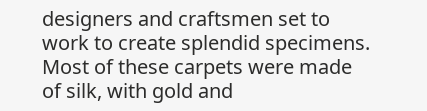designers and craftsmen set to work to create splendid specimens. Most of these carpets were made of silk, with gold and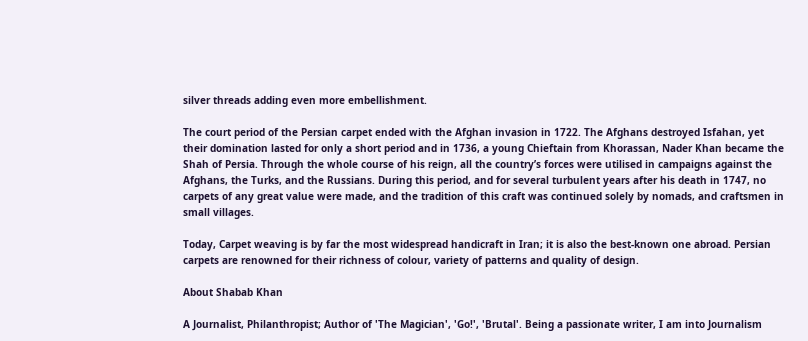silver threads adding even more embellishment.

The court period of the Persian carpet ended with the Afghan invasion in 1722. The Afghans destroyed Isfahan, yet their domination lasted for only a short period and in 1736, a young Chieftain from Khorassan, Nader Khan became the Shah of Persia. Through the whole course of his reign, all the country’s forces were utilised in campaigns against the Afghans, the Turks, and the Russians. During this period, and for several turbulent years after his death in 1747, no carpets of any great value were made, and the tradition of this craft was continued solely by nomads, and craftsmen in small villages.

Today, Carpet weaving is by far the most widespread handicraft in Iran; it is also the best-known one abroad. Persian carpets are renowned for their richness of colour, variety of patterns and quality of design.

About Shabab Khan

A Journalist, Philanthropist; Author of 'The Magician', 'Go!', 'Brutal'. Being a passionate writer, I am into Journalism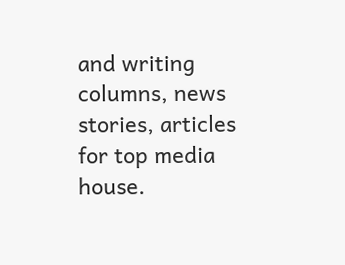and writing columns, news stories, articles for top media house.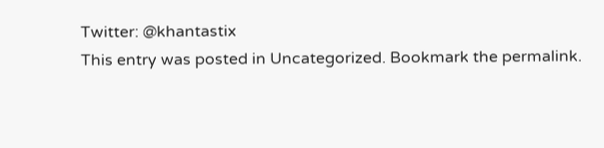Twitter: @khantastix
This entry was posted in Uncategorized. Bookmark the permalink.